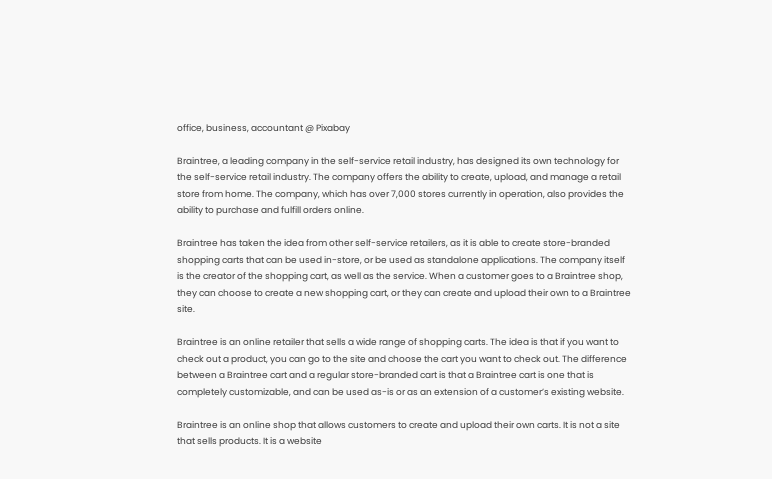office, business, accountant @ Pixabay

Braintree, a leading company in the self-service retail industry, has designed its own technology for the self-service retail industry. The company offers the ability to create, upload, and manage a retail store from home. The company, which has over 7,000 stores currently in operation, also provides the ability to purchase and fulfill orders online.

Braintree has taken the idea from other self-service retailers, as it is able to create store-branded shopping carts that can be used in-store, or be used as standalone applications. The company itself is the creator of the shopping cart, as well as the service. When a customer goes to a Braintree shop, they can choose to create a new shopping cart, or they can create and upload their own to a Braintree site.

Braintree is an online retailer that sells a wide range of shopping carts. The idea is that if you want to check out a product, you can go to the site and choose the cart you want to check out. The difference between a Braintree cart and a regular store-branded cart is that a Braintree cart is one that is completely customizable, and can be used as-is or as an extension of a customer’s existing website.

Braintree is an online shop that allows customers to create and upload their own carts. It is not a site that sells products. It is a website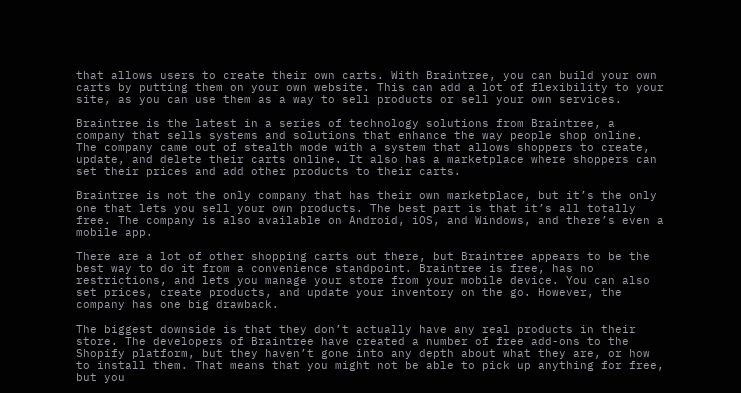that allows users to create their own carts. With Braintree, you can build your own carts by putting them on your own website. This can add a lot of flexibility to your site, as you can use them as a way to sell products or sell your own services.

Braintree is the latest in a series of technology solutions from Braintree, a company that sells systems and solutions that enhance the way people shop online. The company came out of stealth mode with a system that allows shoppers to create, update, and delete their carts online. It also has a marketplace where shoppers can set their prices and add other products to their carts.

Braintree is not the only company that has their own marketplace, but it’s the only one that lets you sell your own products. The best part is that it’s all totally free. The company is also available on Android, iOS, and Windows, and there’s even a mobile app.

There are a lot of other shopping carts out there, but Braintree appears to be the best way to do it from a convenience standpoint. Braintree is free, has no restrictions, and lets you manage your store from your mobile device. You can also set prices, create products, and update your inventory on the go. However, the company has one big drawback.

The biggest downside is that they don’t actually have any real products in their store. The developers of Braintree have created a number of free add-ons to the Shopify platform, but they haven’t gone into any depth about what they are, or how to install them. That means that you might not be able to pick up anything for free, but you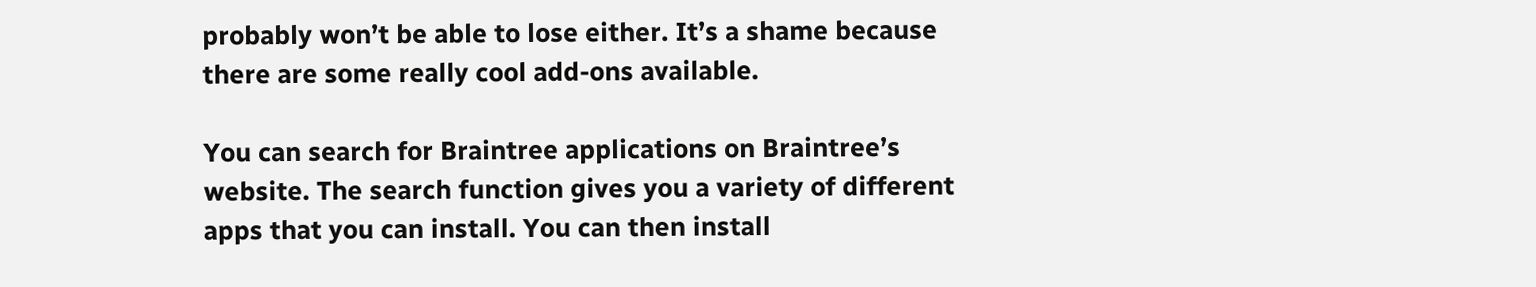probably won’t be able to lose either. It’s a shame because there are some really cool add-ons available.

You can search for Braintree applications on Braintree’s website. The search function gives you a variety of different apps that you can install. You can then install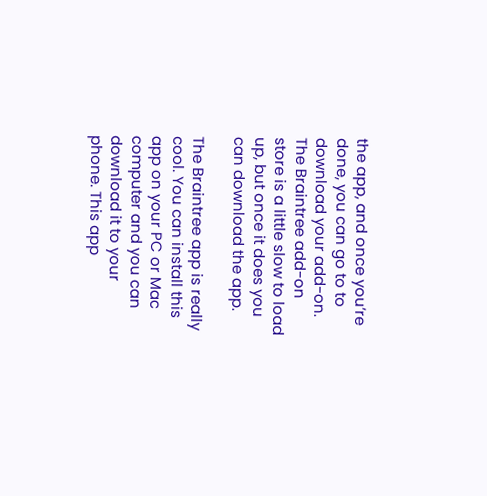the app, and once you’re done, you can go to to download your add-on. The Braintree add-on store is a little slow to load up, but once it does you can download the app.

The Braintree app is really cool. You can install this app on your PC or Mac computer and you can download it to your phone. This app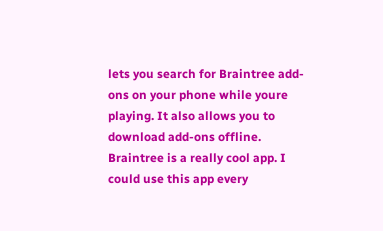lets you search for Braintree add-ons on your phone while youre playing. It also allows you to download add-ons offline. Braintree is a really cool app. I could use this app every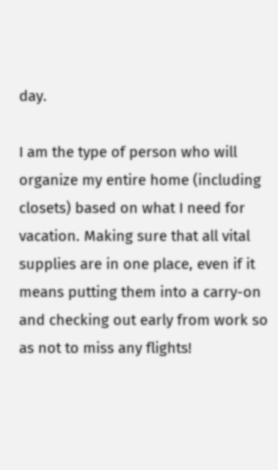day.

I am the type of person who will organize my entire home (including closets) based on what I need for vacation. Making sure that all vital supplies are in one place, even if it means putting them into a carry-on and checking out early from work so as not to miss any flights!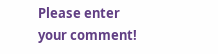Please enter your comment!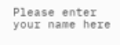Please enter your name here